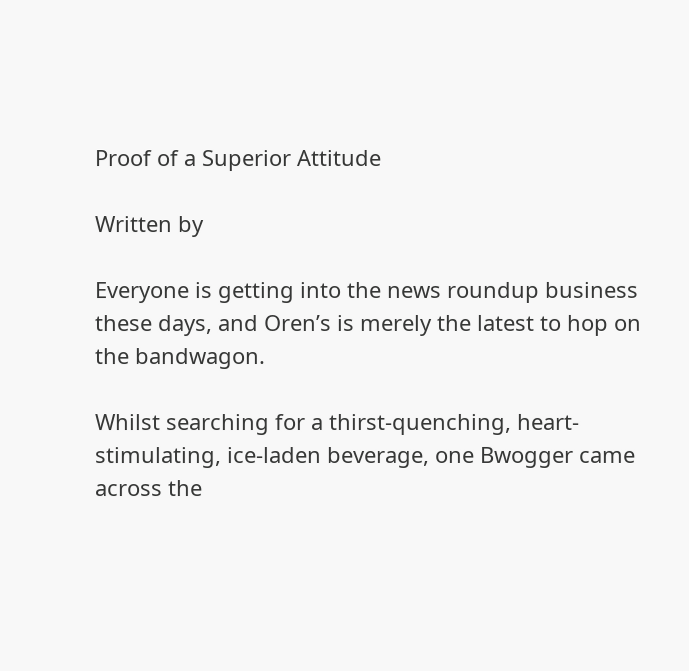Proof of a Superior Attitude

Written by

Everyone is getting into the news roundup business these days, and Oren’s is merely the latest to hop on the bandwagon.

Whilst searching for a thirst-quenching, heart-stimulating, ice-laden beverage, one Bwogger came across the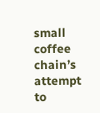small coffee chain’s attempt to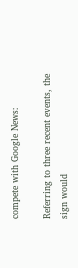compete with Google News:

Referring to three recent events, the sign would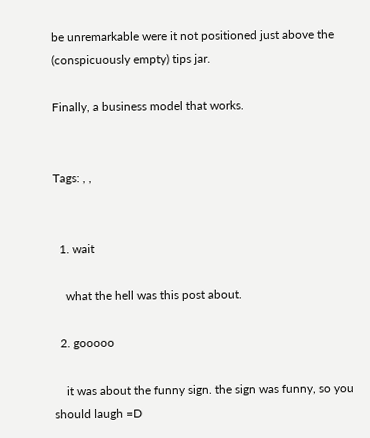be unremarkable were it not positioned just above the (conspicuously empty) tips jar.

Finally, a business model that works.


Tags: , ,


  1. wait

    what the hell was this post about.

  2. gooooo

    it was about the funny sign. the sign was funny, so you should laugh =D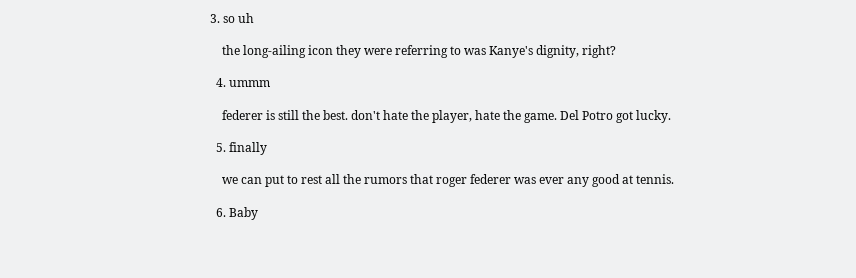3. so uh

    the long-ailing icon they were referring to was Kanye's dignity, right?

  4. ummm

    federer is still the best. don't hate the player, hate the game. Del Potro got lucky.

  5. finally

    we can put to rest all the rumors that roger federer was ever any good at tennis.

  6. Baby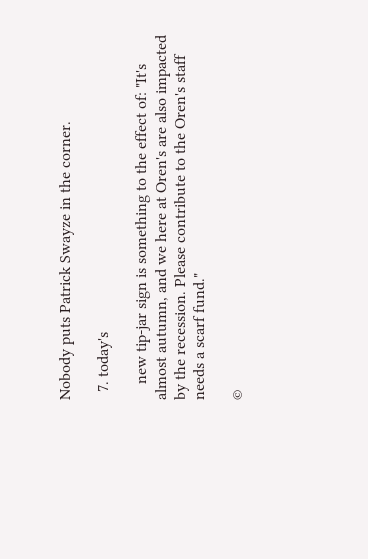Nobody puts Patrick Swayze in the corner.

  7. today's

    new tip-jar sign is something to the effect of: "It's almost autumn, and we here at Oren's are also impacted by the recession. Please contribute to the Oren's staff needs a scarf fund."

©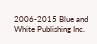2006-2015 Blue and White Publishing Inc.